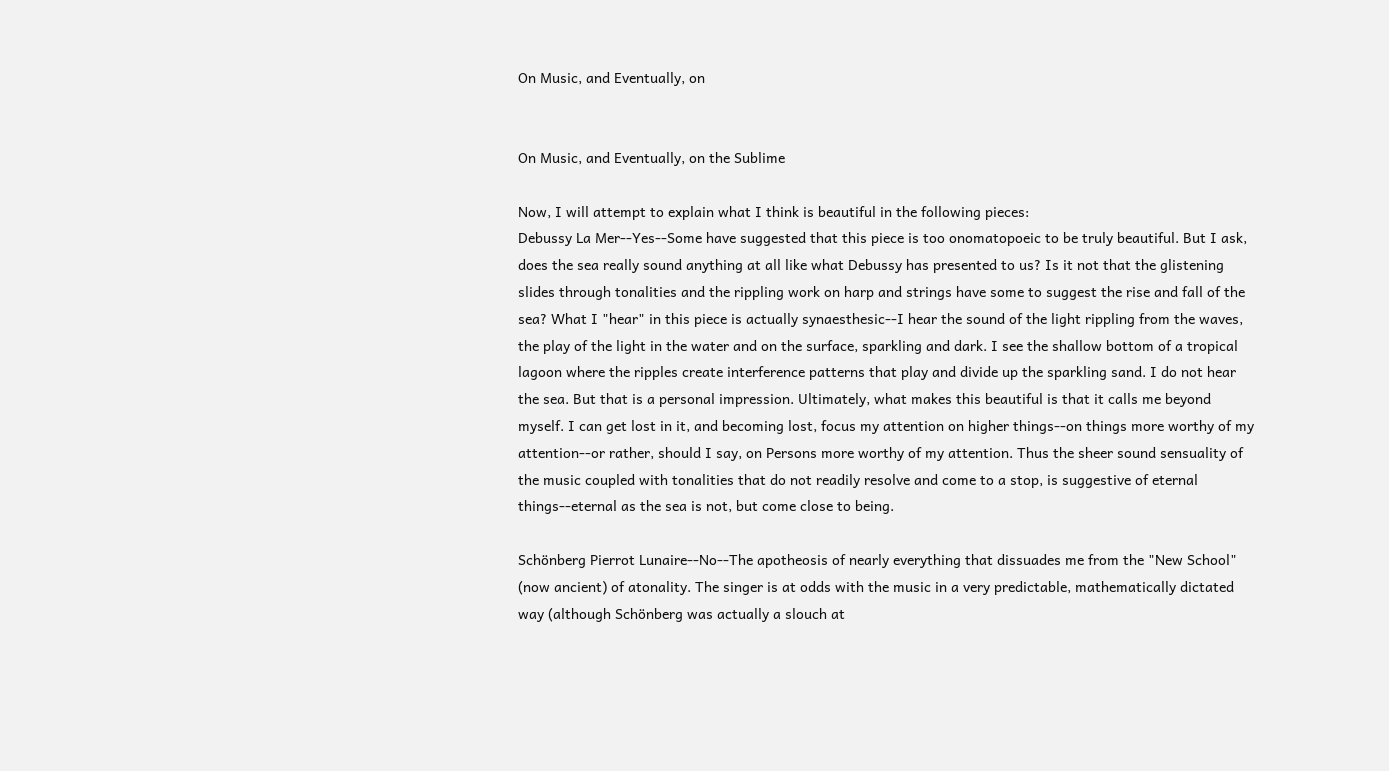On Music, and Eventually, on


On Music, and Eventually, on the Sublime

Now, I will attempt to explain what I think is beautiful in the following pieces:
Debussy La Mer--Yes--Some have suggested that this piece is too onomatopoeic to be truly beautiful. But I ask, does the sea really sound anything at all like what Debussy has presented to us? Is it not that the glistening slides through tonalities and the rippling work on harp and strings have some to suggest the rise and fall of the sea? What I "hear" in this piece is actually synaesthesic--I hear the sound of the light rippling from the waves, the play of the light in the water and on the surface, sparkling and dark. I see the shallow bottom of a tropical lagoon where the ripples create interference patterns that play and divide up the sparkling sand. I do not hear the sea. But that is a personal impression. Ultimately, what makes this beautiful is that it calls me beyond myself. I can get lost in it, and becoming lost, focus my attention on higher things--on things more worthy of my attention--or rather, should I say, on Persons more worthy of my attention. Thus the sheer sound sensuality of the music coupled with tonalities that do not readily resolve and come to a stop, is suggestive of eternal things--eternal as the sea is not, but come close to being.

Schönberg Pierrot Lunaire--No--The apotheosis of nearly everything that dissuades me from the "New School" (now ancient) of atonality. The singer is at odds with the music in a very predictable, mathematically dictated way (although Schönberg was actually a slouch at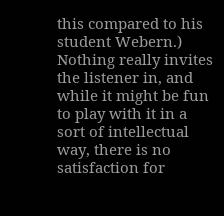this compared to his student Webern.) Nothing really invites the listener in, and while it might be fun to play with it in a sort of intellectual way, there is no satisfaction for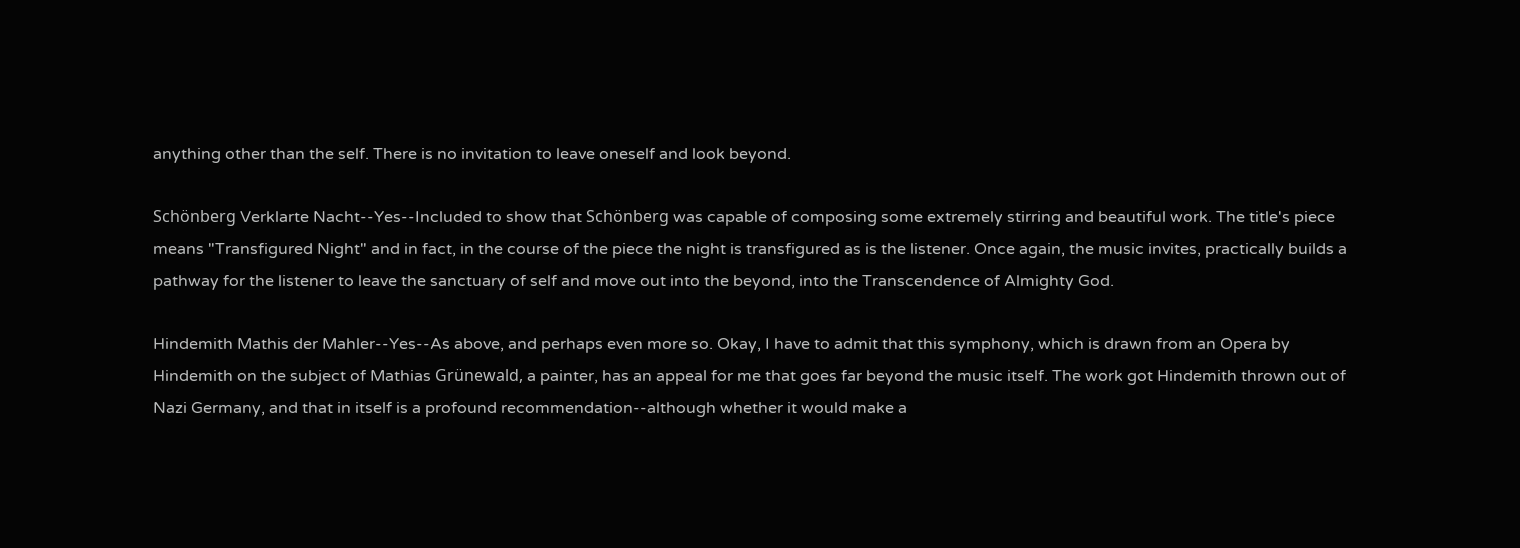anything other than the self. There is no invitation to leave oneself and look beyond.

Schönberg Verklarte Nacht--Yes--Included to show that Schönberg was capable of composing some extremely stirring and beautiful work. The title's piece means "Transfigured Night" and in fact, in the course of the piece the night is transfigured as is the listener. Once again, the music invites, practically builds a pathway for the listener to leave the sanctuary of self and move out into the beyond, into the Transcendence of Almighty God.

Hindemith Mathis der Mahler--Yes--As above, and perhaps even more so. Okay, I have to admit that this symphony, which is drawn from an Opera by Hindemith on the subject of Mathias Grünewald, a painter, has an appeal for me that goes far beyond the music itself. The work got Hindemith thrown out of Nazi Germany, and that in itself is a profound recommendation--although whether it would make a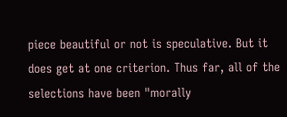piece beautiful or not is speculative. But it does get at one criterion. Thus far, all of the selections have been "morally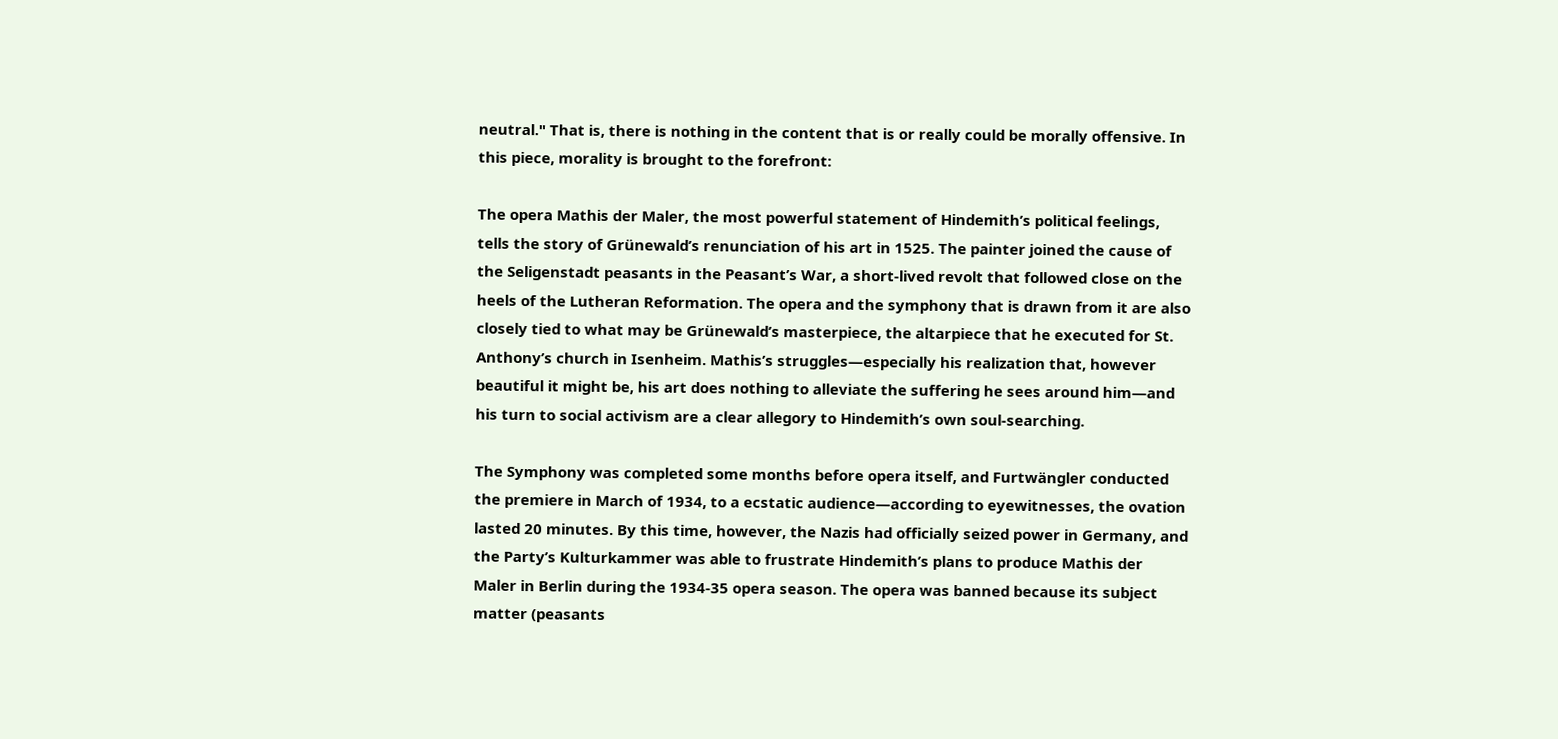neutral." That is, there is nothing in the content that is or really could be morally offensive. In this piece, morality is brought to the forefront:

The opera Mathis der Maler, the most powerful statement of Hindemith’s political feelings, tells the story of Grünewald’s renunciation of his art in 1525. The painter joined the cause of the Seligenstadt peasants in the Peasant’s War, a short-lived revolt that followed close on the heels of the Lutheran Reformation. The opera and the symphony that is drawn from it are also closely tied to what may be Grünewald’s masterpiece, the altarpiece that he executed for St. Anthony’s church in Isenheim. Mathis’s struggles—especially his realization that, however beautiful it might be, his art does nothing to alleviate the suffering he sees around him—and his turn to social activism are a clear allegory to Hindemith’s own soul-searching.

The Symphony was completed some months before opera itself, and Furtwängler conducted the premiere in March of 1934, to a ecstatic audience—according to eyewitnesses, the ovation lasted 20 minutes. By this time, however, the Nazis had officially seized power in Germany, and the Party’s Kulturkammer was able to frustrate Hindemith’s plans to produce Mathis der Maler in Berlin during the 1934-35 opera season. The opera was banned because its subject matter (peasants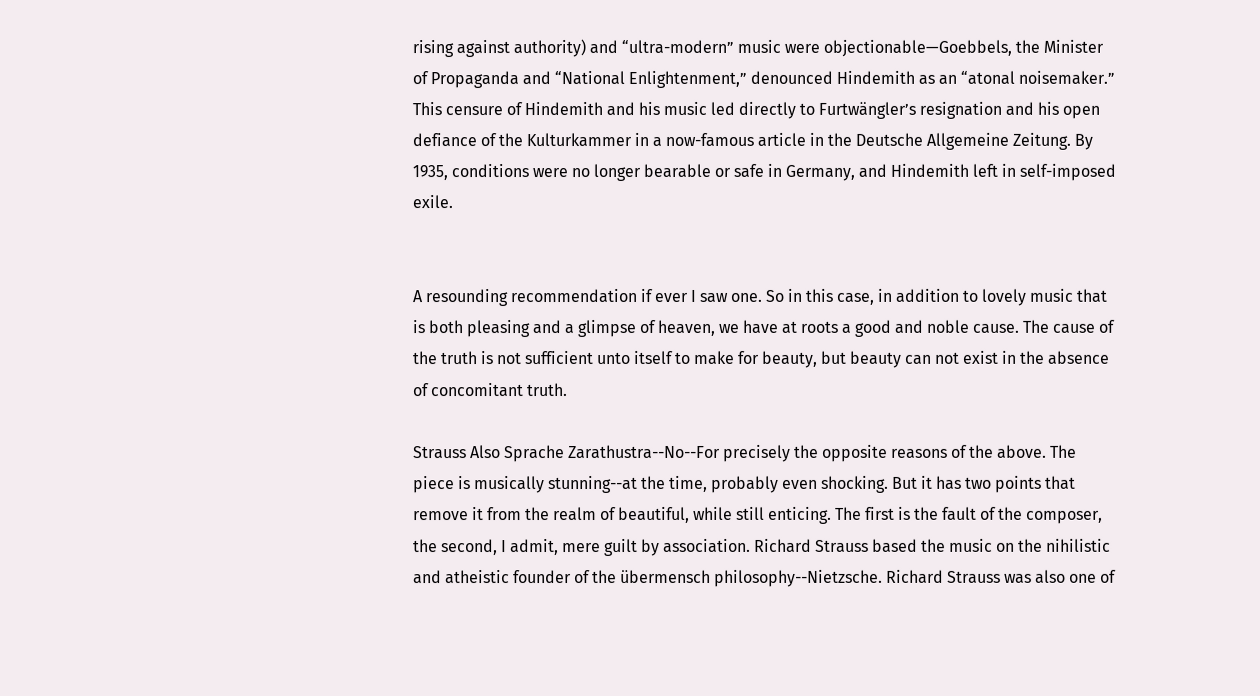rising against authority) and “ultra-modern” music were objectionable—Goebbels, the Minister of Propaganda and “National Enlightenment,” denounced Hindemith as an “atonal noisemaker.” This censure of Hindemith and his music led directly to Furtwängler’s resignation and his open defiance of the Kulturkammer in a now-famous article in the Deutsche Allgemeine Zeitung. By 1935, conditions were no longer bearable or safe in Germany, and Hindemith left in self-imposed exile.


A resounding recommendation if ever I saw one. So in this case, in addition to lovely music that is both pleasing and a glimpse of heaven, we have at roots a good and noble cause. The cause of the truth is not sufficient unto itself to make for beauty, but beauty can not exist in the absence of concomitant truth.

Strauss Also Sprache Zarathustra--No--For precisely the opposite reasons of the above. The piece is musically stunning--at the time, probably even shocking. But it has two points that remove it from the realm of beautiful, while still enticing. The first is the fault of the composer, the second, I admit, mere guilt by association. Richard Strauss based the music on the nihilistic and atheistic founder of the übermensch philosophy--Nietzsche. Richard Strauss was also one of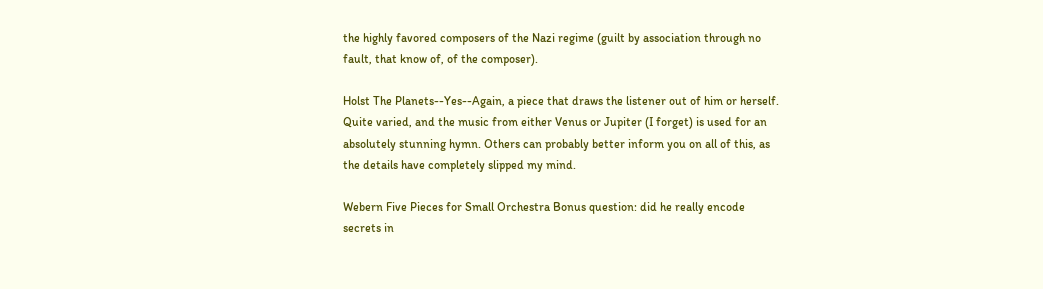the highly favored composers of the Nazi regime (guilt by association through no fault, that know of, of the composer).

Holst The Planets--Yes--Again, a piece that draws the listener out of him or herself. Quite varied, and the music from either Venus or Jupiter (I forget) is used for an absolutely stunning hymn. Others can probably better inform you on all of this, as the details have completely slipped my mind.

Webern Five Pieces for Small Orchestra Bonus question: did he really encode secrets in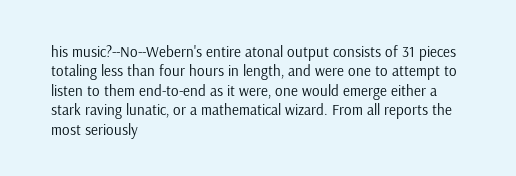his music?--No--Webern's entire atonal output consists of 31 pieces totaling less than four hours in length, and were one to attempt to listen to them end-to-end as it were, one would emerge either a stark raving lunatic, or a mathematical wizard. From all reports the most seriously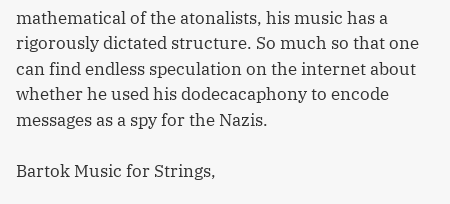mathematical of the atonalists, his music has a rigorously dictated structure. So much so that one can find endless speculation on the internet about whether he used his dodecacaphony to encode messages as a spy for the Nazis.

Bartok Music for Strings,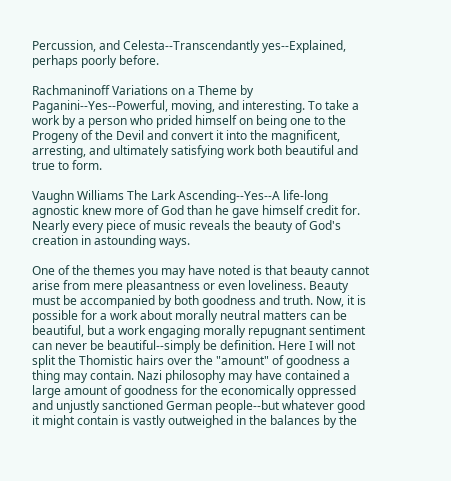Percussion, and Celesta--Transcendantly yes--Explained, perhaps poorly before.

Rachmaninoff Variations on a Theme by Paganini--Yes--Powerful, moving, and interesting. To take a work by a person who prided himself on being one to the Progeny of the Devil and convert it into the magnificent, arresting, and ultimately satisfying work both beautiful and true to form.

Vaughn Williams The Lark Ascending--Yes--A life-long agnostic knew more of God than he gave himself credit for. Nearly every piece of music reveals the beauty of God's creation in astounding ways.

One of the themes you may have noted is that beauty cannot arise from mere pleasantness or even loveliness. Beauty must be accompanied by both goodness and truth. Now, it is possible for a work about morally neutral matters can be beautiful, but a work engaging morally repugnant sentiment can never be beautiful--simply be definition. Here I will not split the Thomistic hairs over the "amount" of goodness a thing may contain. Nazi philosophy may have contained a large amount of goodness for the economically oppressed and unjustly sanctioned German people--but whatever good it might contain is vastly outweighed in the balances by the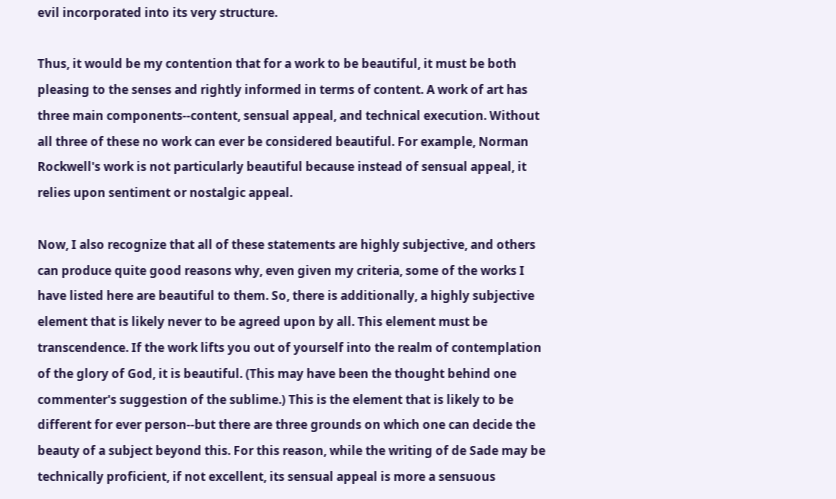evil incorporated into its very structure.

Thus, it would be my contention that for a work to be beautiful, it must be both pleasing to the senses and rightly informed in terms of content. A work of art has three main components--content, sensual appeal, and technical execution. Without all three of these no work can ever be considered beautiful. For example, Norman Rockwell's work is not particularly beautiful because instead of sensual appeal, it relies upon sentiment or nostalgic appeal.

Now, I also recognize that all of these statements are highly subjective, and others can produce quite good reasons why, even given my criteria, some of the works I have listed here are beautiful to them. So, there is additionally, a highly subjective element that is likely never to be agreed upon by all. This element must be transcendence. If the work lifts you out of yourself into the realm of contemplation of the glory of God, it is beautiful. (This may have been the thought behind one commenter's suggestion of the sublime.) This is the element that is likely to be different for ever person--but there are three grounds on which one can decide the beauty of a subject beyond this. For this reason, while the writing of de Sade may be technically proficient, if not excellent, its sensual appeal is more a sensuous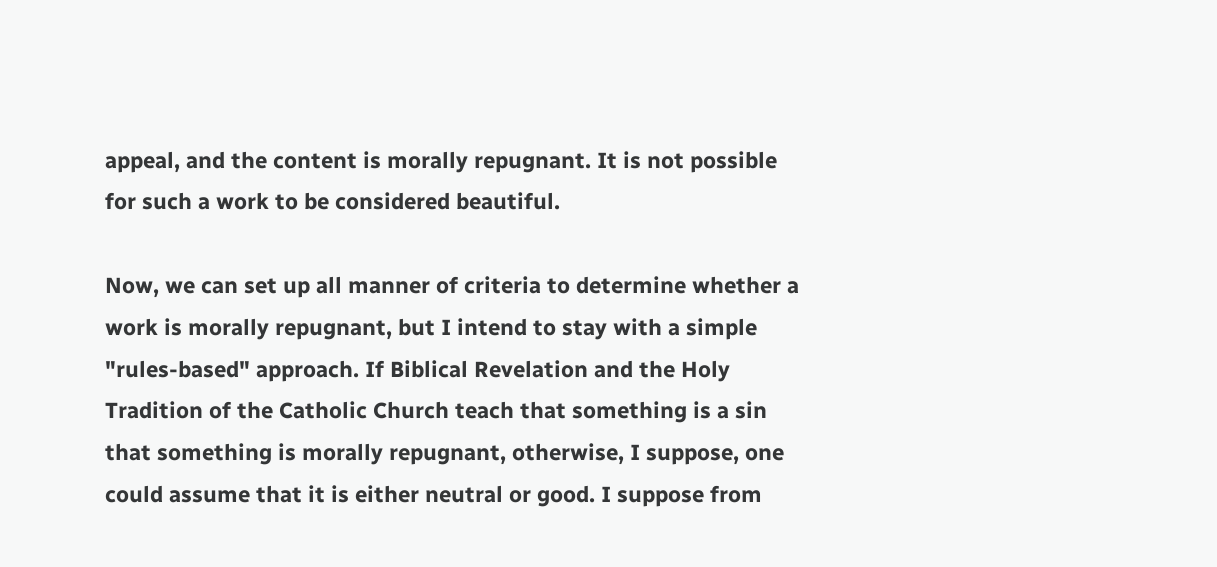appeal, and the content is morally repugnant. It is not possible for such a work to be considered beautiful.

Now, we can set up all manner of criteria to determine whether a work is morally repugnant, but I intend to stay with a simple "rules-based" approach. If Biblical Revelation and the Holy Tradition of the Catholic Church teach that something is a sin that something is morally repugnant, otherwise, I suppose, one could assume that it is either neutral or good. I suppose from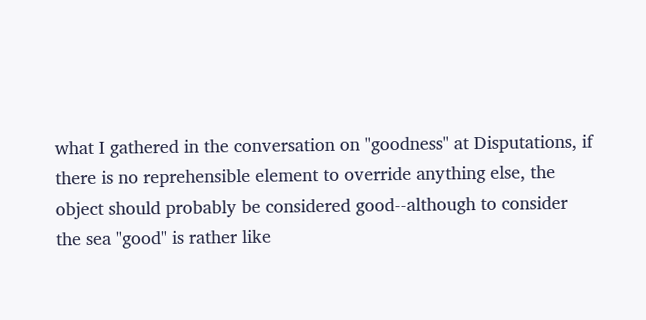what I gathered in the conversation on "goodness" at Disputations, if there is no reprehensible element to override anything else, the object should probably be considered good--although to consider the sea "good" is rather like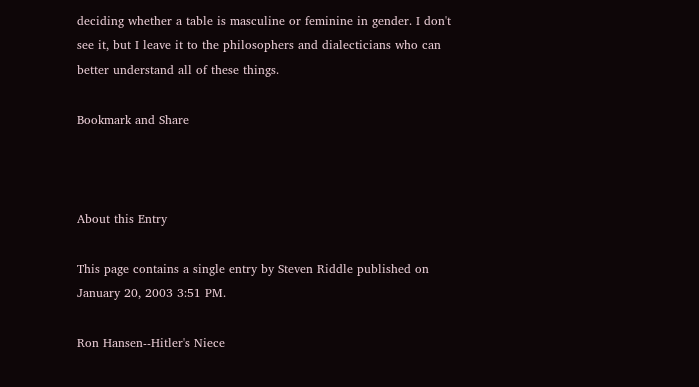deciding whether a table is masculine or feminine in gender. I don't see it, but I leave it to the philosophers and dialecticians who can better understand all of these things.

Bookmark and Share



About this Entry

This page contains a single entry by Steven Riddle published on January 20, 2003 3:51 PM.

Ron Hansen--Hitler's Niece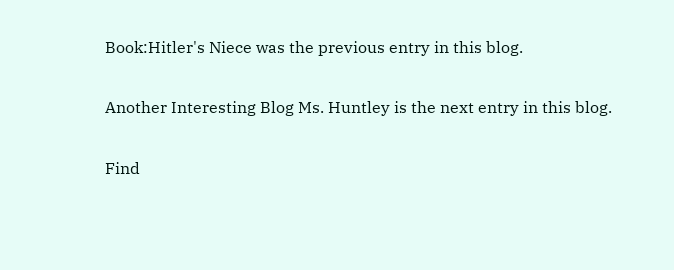Book:Hitler's Niece was the previous entry in this blog.

Another Interesting Blog Ms. Huntley is the next entry in this blog.

Find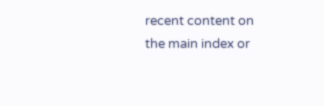recent content on the main index or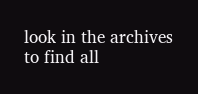look in the archives to find all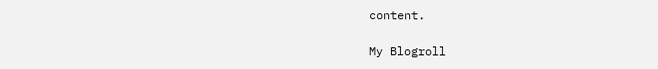content.

My Blogroll